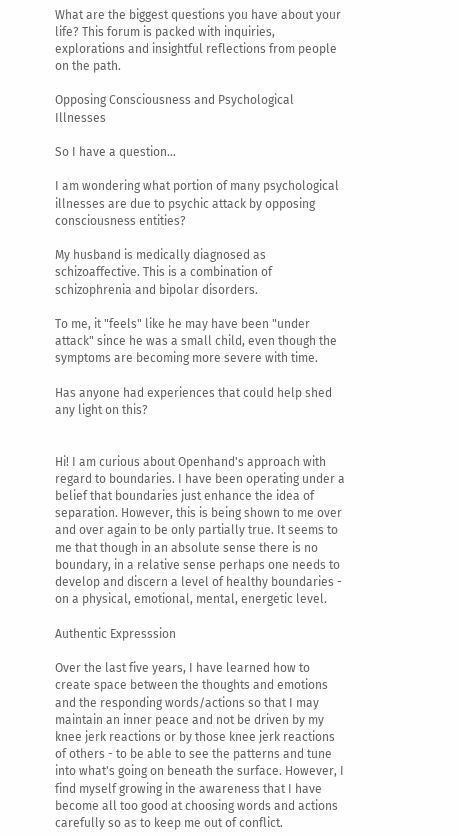What are the biggest questions you have about your life? This forum is packed with inquiries, explorations and insightful reflections from people on the path.

Opposing Consciousness and Psychological Illnesses

So I have a question...

I am wondering what portion of many psychological illnesses are due to psychic attack by opposing consciousness entities?

My husband is medically diagnosed as schizoaffective. This is a combination of schizophrenia and bipolar disorders.

To me, it "feels" like he may have been "under attack" since he was a small child, even though the symptoms are becoming more severe with time.

Has anyone had experiences that could help shed any light on this?


Hi! I am curious about Openhand's approach with regard to boundaries. I have been operating under a belief that boundaries just enhance the idea of separation. However, this is being shown to me over and over again to be only partially true. It seems to me that though in an absolute sense there is no boundary, in a relative sense perhaps one needs to develop and discern a level of healthy boundaries - on a physical, emotional, mental, energetic level.

Authentic Expresssion

Over the last five years, I have learned how to create space between the thoughts and emotions and the responding words/actions so that I may maintain an inner peace and not be driven by my knee jerk reactions or by those knee jerk reactions of others - to be able to see the patterns and tune into what's going on beneath the surface. However, I find myself growing in the awareness that I have become all too good at choosing words and actions carefully so as to keep me out of conflict.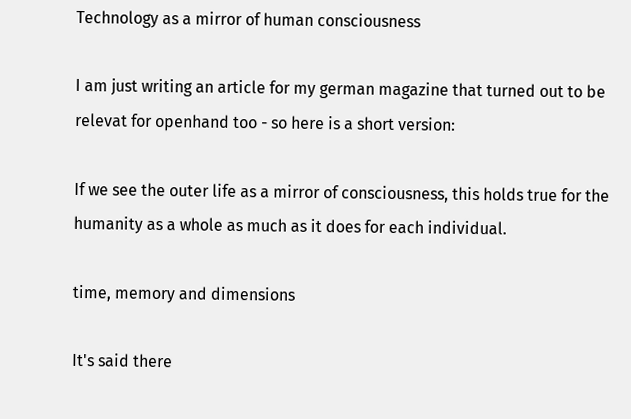Technology as a mirror of human consciousness

I am just writing an article for my german magazine that turned out to be relevat for openhand too - so here is a short version:

If we see the outer life as a mirror of consciousness, this holds true for the humanity as a whole as much as it does for each individual.

time, memory and dimensions

It's said there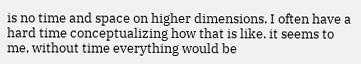is no time and space on higher dimensions. I often have a hard time conceptualizing how that is like. it seems to me, without time everything would be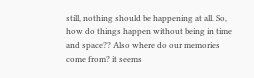still, nothing should be happening at all. So, how do things happen without being in time and space?? Also where do our memories come from? it seems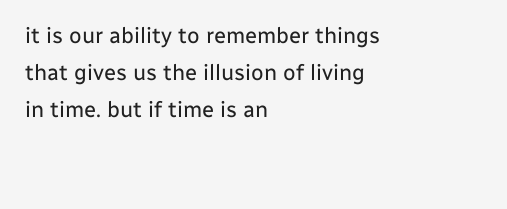it is our ability to remember things that gives us the illusion of living in time. but if time is an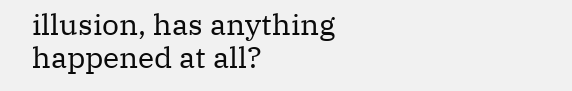illusion, has anything happened at all?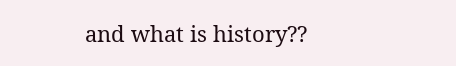and what is history??